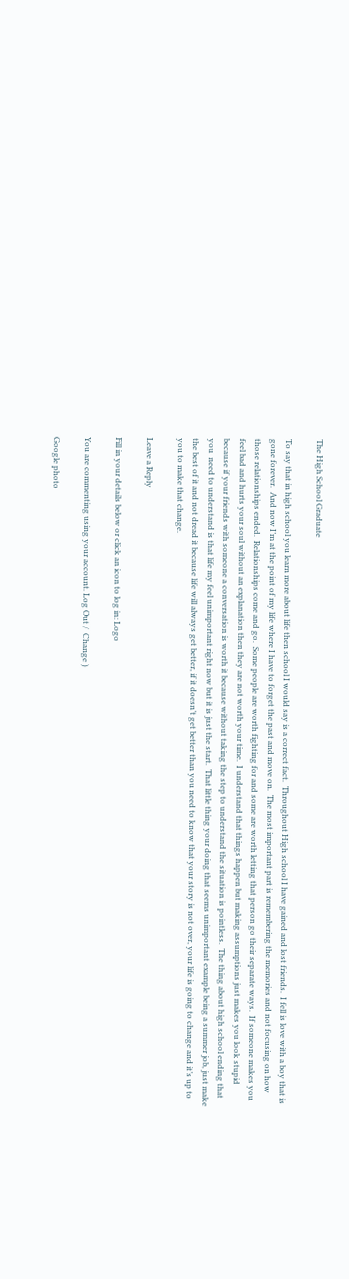The High School Graduate

To say that in high school you learn more about life then school I would say is a correct fact.  Throughout High school I have gained and lost friends.  I fell is love with a boy that is gone forever.  And now I’m at the point of my life where I have to forget the past and move on.  The most important part is remembering the memories and not focusing on how those relationships ended.  Relationships come and go.  Some people are worth fighting for and some are worth letting that person go their separate ways.  If someone makes you feel bad and hurts your soul without an explanation then they are not worth your time.  I understand that things happen but making assumptions just makes you look stupid because if your friends with someone a conversation is worth it because without taking the step to understand the situation is pointless.  The thing about high school ending that you  need to understand is that life my feel unimportant right now but it is just the start.  That little thing your doing that seems unimportant example being a summer job, just make the best of it and not dread it because life will always get better, if it doesn’t get better than you need to know that your story is not over, your life is going to change and it’s up to you to make that change.

Leave a Reply

Fill in your details below or click an icon to log in: Logo

You are commenting using your account. Log Out /  Change )

Google photo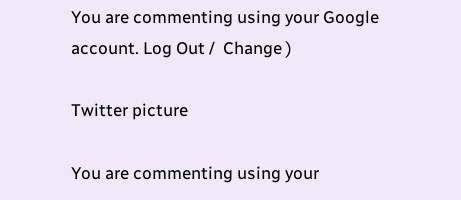You are commenting using your Google account. Log Out /  Change )

Twitter picture

You are commenting using your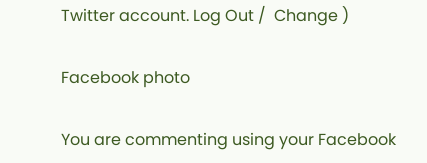Twitter account. Log Out /  Change )

Facebook photo

You are commenting using your Facebook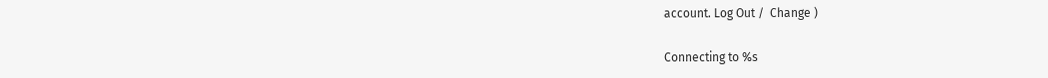account. Log Out /  Change )

Connecting to %s